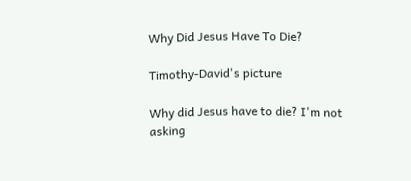Why Did Jesus Have To Die?

Timothy-David's picture

Why did Jesus have to die? I'm not asking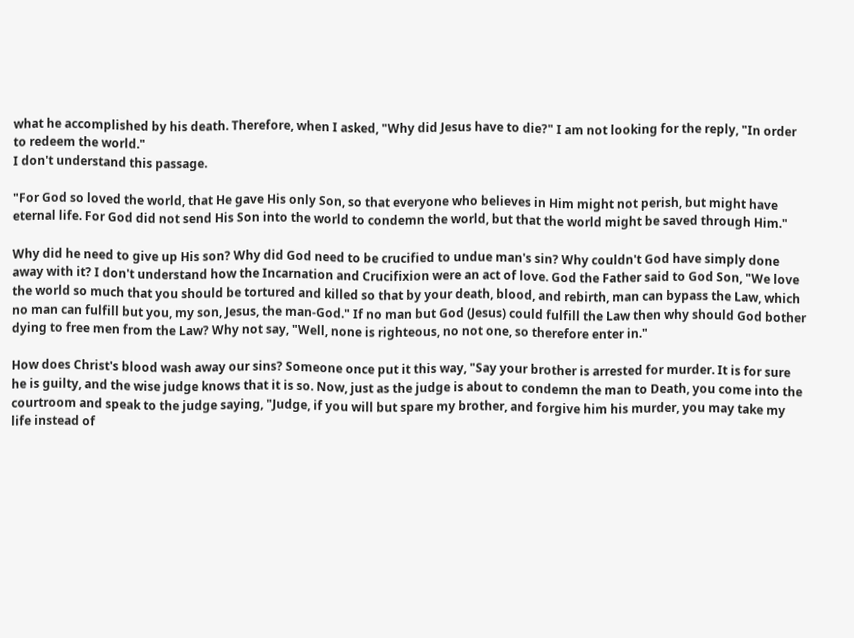what he accomplished by his death. Therefore, when I asked, "Why did Jesus have to die?" I am not looking for the reply, "In order to redeem the world."
I don't understand this passage.

"For God so loved the world, that He gave His only Son, so that everyone who believes in Him might not perish, but might have eternal life. For God did not send His Son into the world to condemn the world, but that the world might be saved through Him."

Why did he need to give up His son? Why did God need to be crucified to undue man's sin? Why couldn't God have simply done away with it? I don't understand how the Incarnation and Crucifixion were an act of love. God the Father said to God Son, "We love the world so much that you should be tortured and killed so that by your death, blood, and rebirth, man can bypass the Law, which no man can fulfill but you, my son, Jesus, the man-God." If no man but God (Jesus) could fulfill the Law then why should God bother dying to free men from the Law? Why not say, "Well, none is righteous, no not one, so therefore enter in."

How does Christ's blood wash away our sins? Someone once put it this way, "Say your brother is arrested for murder. It is for sure he is guilty, and the wise judge knows that it is so. Now, just as the judge is about to condemn the man to Death, you come into the courtroom and speak to the judge saying, "Judge, if you will but spare my brother, and forgive him his murder, you may take my life instead of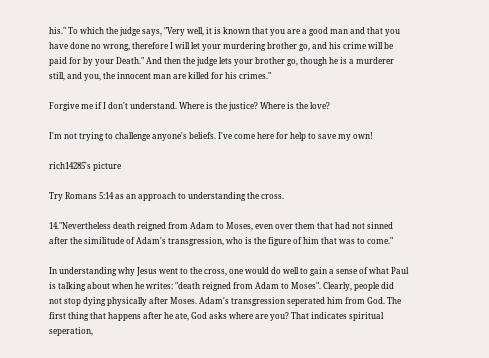his." To which the judge says, "Very well, it is known that you are a good man and that you have done no wrong, therefore I will let your murdering brother go, and his crime will be paid for by your Death." And then the judge lets your brother go, though he is a murderer still, and you, the innocent man are killed for his crimes."

Forgive me if I don't understand. Where is the justice? Where is the love?

I'm not trying to challenge anyone's beliefs. I've come here for help to save my own!

rich14285's picture

Try Romans 5:14 as an approach to understanding the cross.

14."Nevertheless death reigned from Adam to Moses, even over them that had not sinned after the similitude of Adam's transgression, who is the figure of him that was to come."

In understanding why Jesus went to the cross, one would do well to gain a sense of what Paul is talking about when he writes: "death reigned from Adam to Moses". Clearly, people did not stop dying physically after Moses. Adam's transgression seperated him from God. The first thing that happens after he ate, God asks where are you? That indicates spiritual seperation,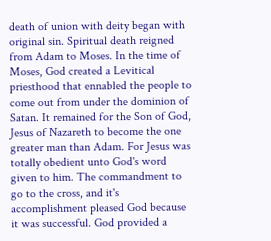death of union with deity began with original sin. Spiritual death reigned from Adam to Moses. In the time of Moses, God created a Levitical priesthood that ennabled the people to come out from under the dominion of Satan. It remained for the Son of God, Jesus of Nazareth to become the one greater man than Adam. For Jesus was totally obedient unto God's word given to him. The commandment to go to the cross, and it's accomplishment pleased God because it was successful. God provided a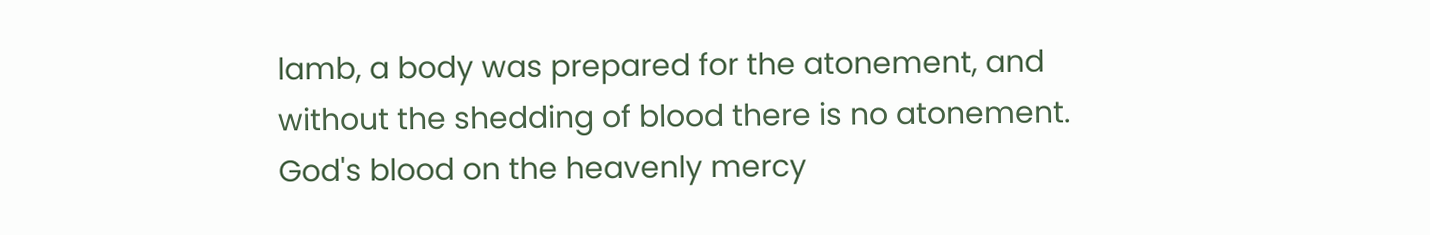lamb, a body was prepared for the atonement, and without the shedding of blood there is no atonement. God's blood on the heavenly mercy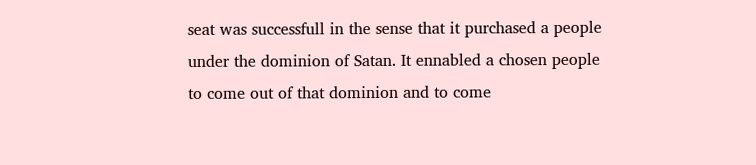seat was successfull in the sense that it purchased a people under the dominion of Satan. It ennabled a chosen people to come out of that dominion and to come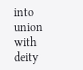into union with deity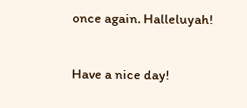once again. Halleluyah!

Have a nice day!